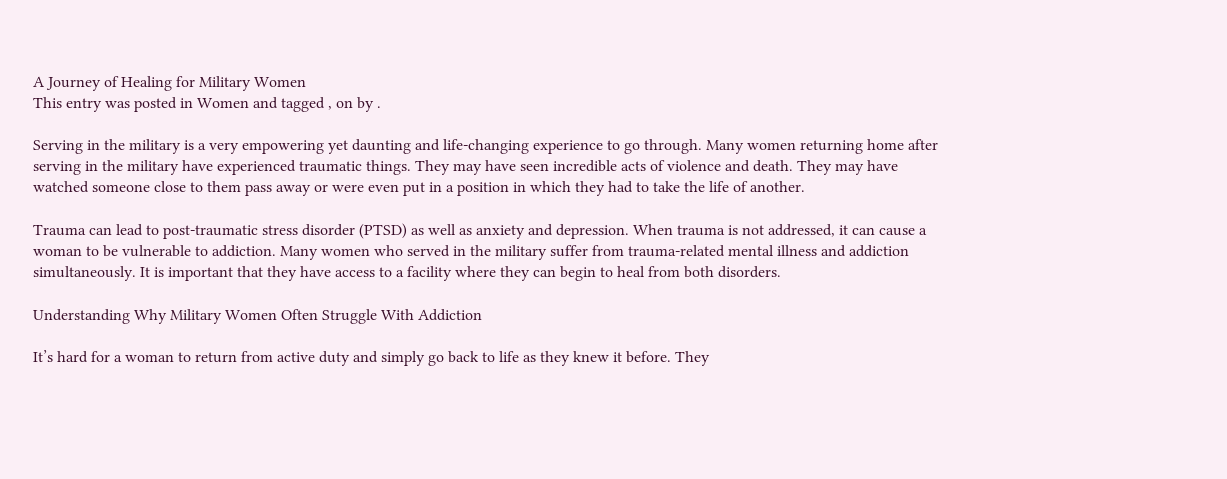A Journey of Healing for Military Women
This entry was posted in Women and tagged , on by .

Serving in the military is a very empowering yet daunting and life-changing experience to go through. Many women returning home after serving in the military have experienced traumatic things. They may have seen incredible acts of violence and death. They may have watched someone close to them pass away or were even put in a position in which they had to take the life of another.

Trauma can lead to post-traumatic stress disorder (PTSD) as well as anxiety and depression. When trauma is not addressed, it can cause a woman to be vulnerable to addiction. Many women who served in the military suffer from trauma-related mental illness and addiction simultaneously. It is important that they have access to a facility where they can begin to heal from both disorders.

Understanding Why Military Women Often Struggle With Addiction

It’s hard for a woman to return from active duty and simply go back to life as they knew it before. They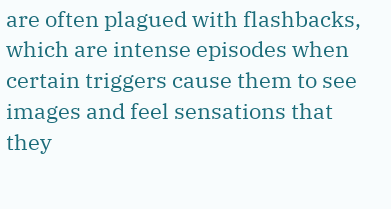are often plagued with flashbacks, which are intense episodes when certain triggers cause them to see images and feel sensations that they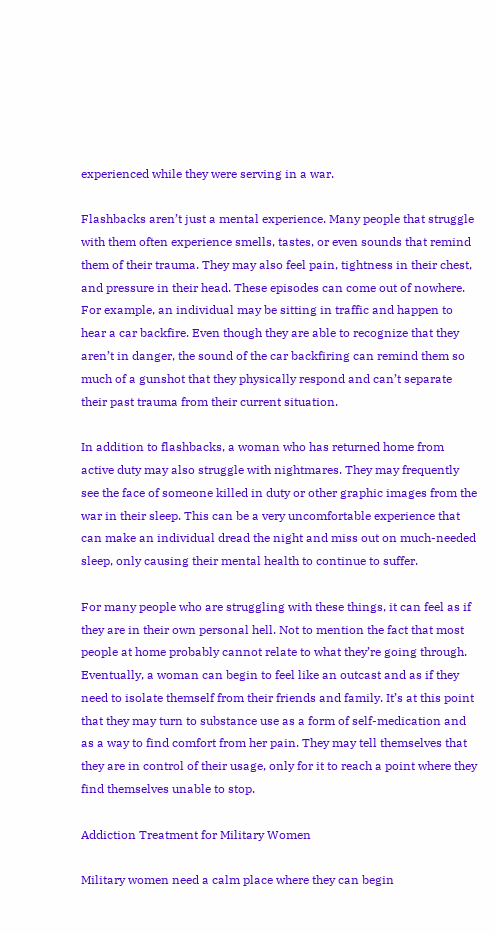experienced while they were serving in a war.

Flashbacks aren’t just a mental experience. Many people that struggle with them often experience smells, tastes, or even sounds that remind them of their trauma. They may also feel pain, tightness in their chest, and pressure in their head. These episodes can come out of nowhere. For example, an individual may be sitting in traffic and happen to hear a car backfire. Even though they are able to recognize that they aren’t in danger, the sound of the car backfiring can remind them so much of a gunshot that they physically respond and can’t separate their past trauma from their current situation.

In addition to flashbacks, a woman who has returned home from active duty may also struggle with nightmares. They may frequently see the face of someone killed in duty or other graphic images from the war in their sleep. This can be a very uncomfortable experience that can make an individual dread the night and miss out on much-needed sleep, only causing their mental health to continue to suffer.

For many people who are struggling with these things, it can feel as if they are in their own personal hell. Not to mention the fact that most people at home probably cannot relate to what they’re going through. Eventually, a woman can begin to feel like an outcast and as if they need to isolate themself from their friends and family. It’s at this point that they may turn to substance use as a form of self-medication and as a way to find comfort from her pain. They may tell themselves that they are in control of their usage, only for it to reach a point where they find themselves unable to stop.

Addiction Treatment for Military Women

Military women need a calm place where they can begin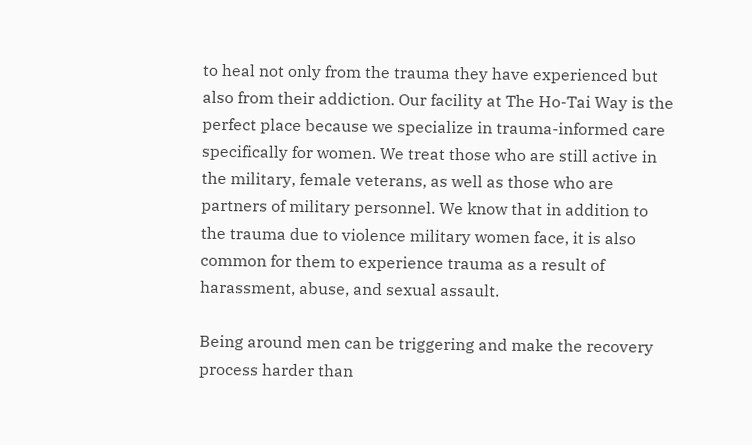to heal not only from the trauma they have experienced but also from their addiction. Our facility at The Ho-Tai Way is the perfect place because we specialize in trauma-informed care specifically for women. We treat those who are still active in the military, female veterans, as well as those who are partners of military personnel. We know that in addition to the trauma due to violence military women face, it is also common for them to experience trauma as a result of harassment, abuse, and sexual assault.

Being around men can be triggering and make the recovery process harder than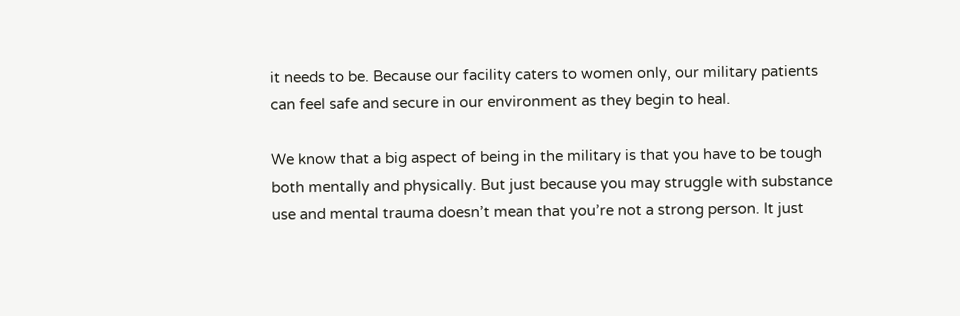it needs to be. Because our facility caters to women only, our military patients can feel safe and secure in our environment as they begin to heal.

We know that a big aspect of being in the military is that you have to be tough both mentally and physically. But just because you may struggle with substance use and mental trauma doesn’t mean that you’re not a strong person. It just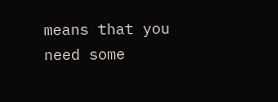means that you need some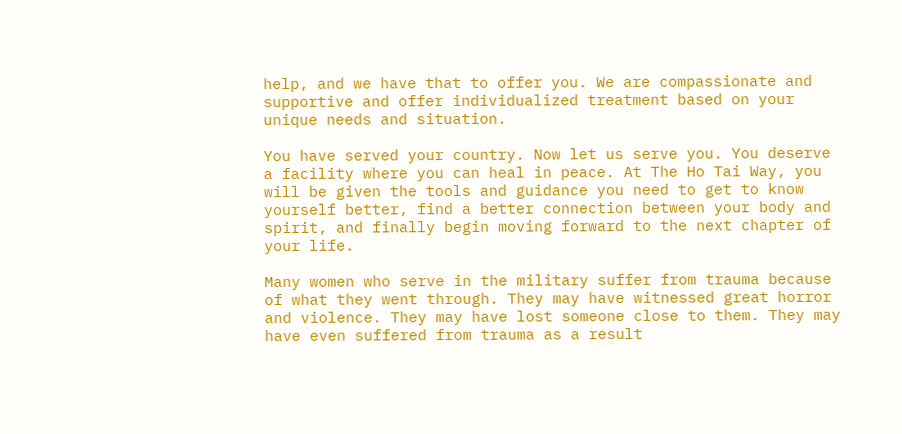help, and we have that to offer you. We are compassionate and supportive and offer individualized treatment based on your unique needs and situation.

You have served your country. Now let us serve you. You deserve a facility where you can heal in peace. At The Ho Tai Way, you will be given the tools and guidance you need to get to know yourself better, find a better connection between your body and spirit, and finally begin moving forward to the next chapter of your life.

Many women who serve in the military suffer from trauma because of what they went through. They may have witnessed great horror and violence. They may have lost someone close to them. They may have even suffered from trauma as a result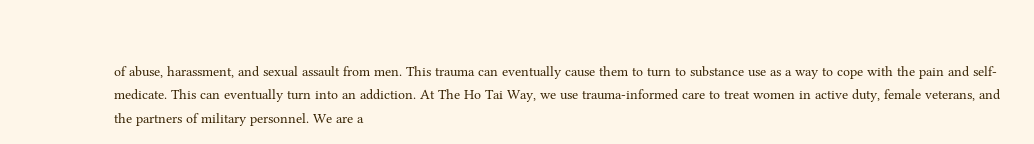of abuse, harassment, and sexual assault from men. This trauma can eventually cause them to turn to substance use as a way to cope with the pain and self-medicate. This can eventually turn into an addiction. At The Ho Tai Way, we use trauma-informed care to treat women in active duty, female veterans, and the partners of military personnel. We are a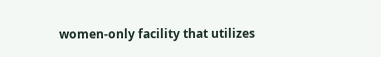women-only facility that utilizes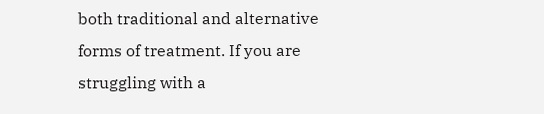both traditional and alternative forms of treatment. If you are struggling with a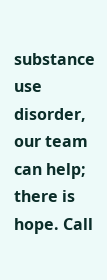substance use disorder, our team can help; there is hope. Call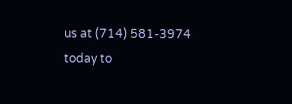us at (714) 581-3974 today to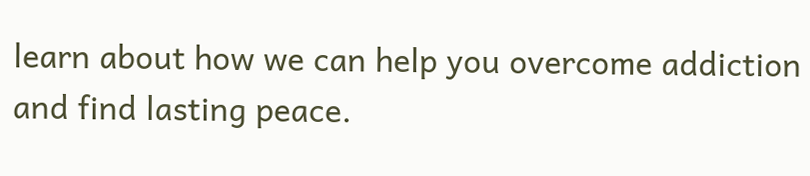learn about how we can help you overcome addiction and find lasting peace.